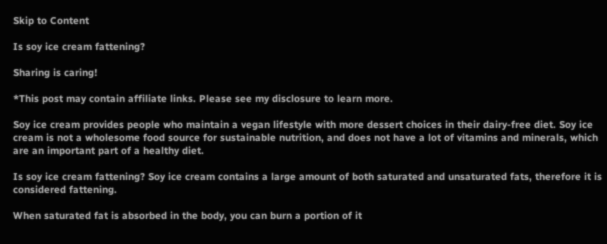Skip to Content

Is soy ice cream fattening?

Sharing is caring!

*This post may contain affiliate links. Please see my disclosure to learn more.

Soy ice cream provides people who maintain a vegan lifestyle with more dessert choices in their dairy-free diet. Soy ice cream is not a wholesome food source for sustainable nutrition, and does not have a lot of vitamins and minerals, which are an important part of a healthy diet.

Is soy ice cream fattening? Soy ice cream contains a large amount of both saturated and unsaturated fats, therefore it is considered fattening.

When saturated fat is absorbed in the body, you can burn a portion of it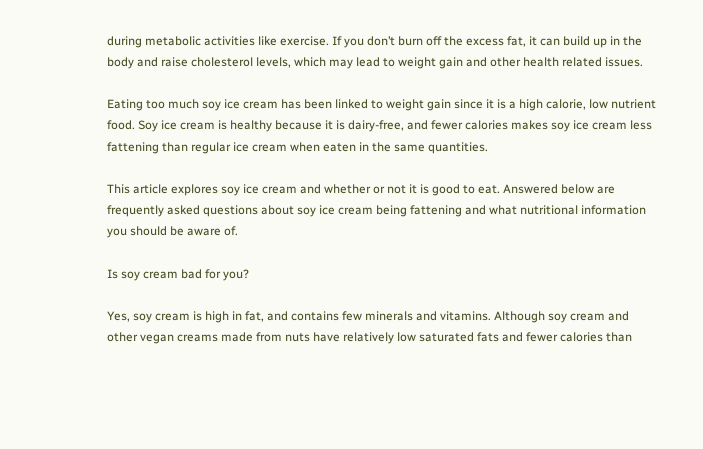during metabolic activities like exercise. If you don’t burn off the excess fat, it can build up in the body and raise cholesterol levels, which may lead to weight gain and other health related issues.

Eating too much soy ice cream has been linked to weight gain since it is a high calorie, low nutrient food. Soy ice cream is healthy because it is dairy-free, and fewer calories makes soy ice cream less fattening than regular ice cream when eaten in the same quantities.

This article explores soy ice cream and whether or not it is good to eat. Answered below are frequently asked questions about soy ice cream being fattening and what nutritional information you should be aware of.

Is soy cream bad for you?

Yes, soy cream is high in fat, and contains few minerals and vitamins. Although soy cream and other vegan creams made from nuts have relatively low saturated fats and fewer calories than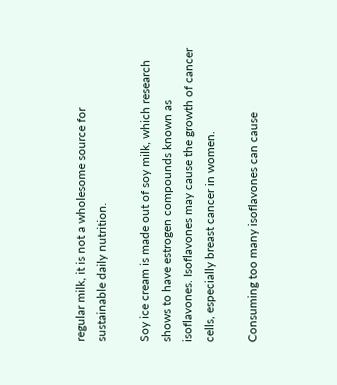regular milk, it is not a wholesome source for sustainable daily nutrition.

Soy ice cream is made out of soy milk, which research shows to have estrogen compounds known as isoflavones. Isoflavones may cause the growth of cancer cells, especially breast cancer in women.

Consuming too many isoflavones can cause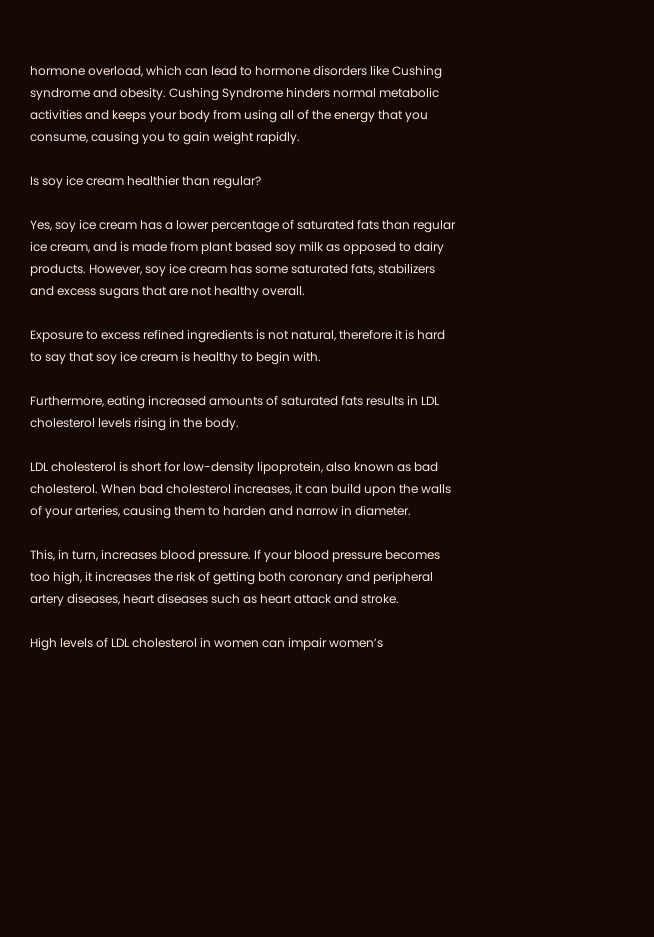hormone overload, which can lead to hormone disorders like Cushing syndrome and obesity. Cushing Syndrome hinders normal metabolic activities and keeps your body from using all of the energy that you consume, causing you to gain weight rapidly.

Is soy ice cream healthier than regular?

Yes, soy ice cream has a lower percentage of saturated fats than regular ice cream, and is made from plant based soy milk as opposed to dairy products. However, soy ice cream has some saturated fats, stabilizers and excess sugars that are not healthy overall.

Exposure to excess refined ingredients is not natural, therefore it is hard to say that soy ice cream is healthy to begin with.

Furthermore, eating increased amounts of saturated fats results in LDL cholesterol levels rising in the body.

LDL cholesterol is short for low-density lipoprotein, also known as bad cholesterol. When bad cholesterol increases, it can build upon the walls of your arteries, causing them to harden and narrow in diameter.

This, in turn, increases blood pressure. If your blood pressure becomes too high, it increases the risk of getting both coronary and peripheral artery diseases, heart diseases such as heart attack and stroke.

High levels of LDL cholesterol in women can impair women’s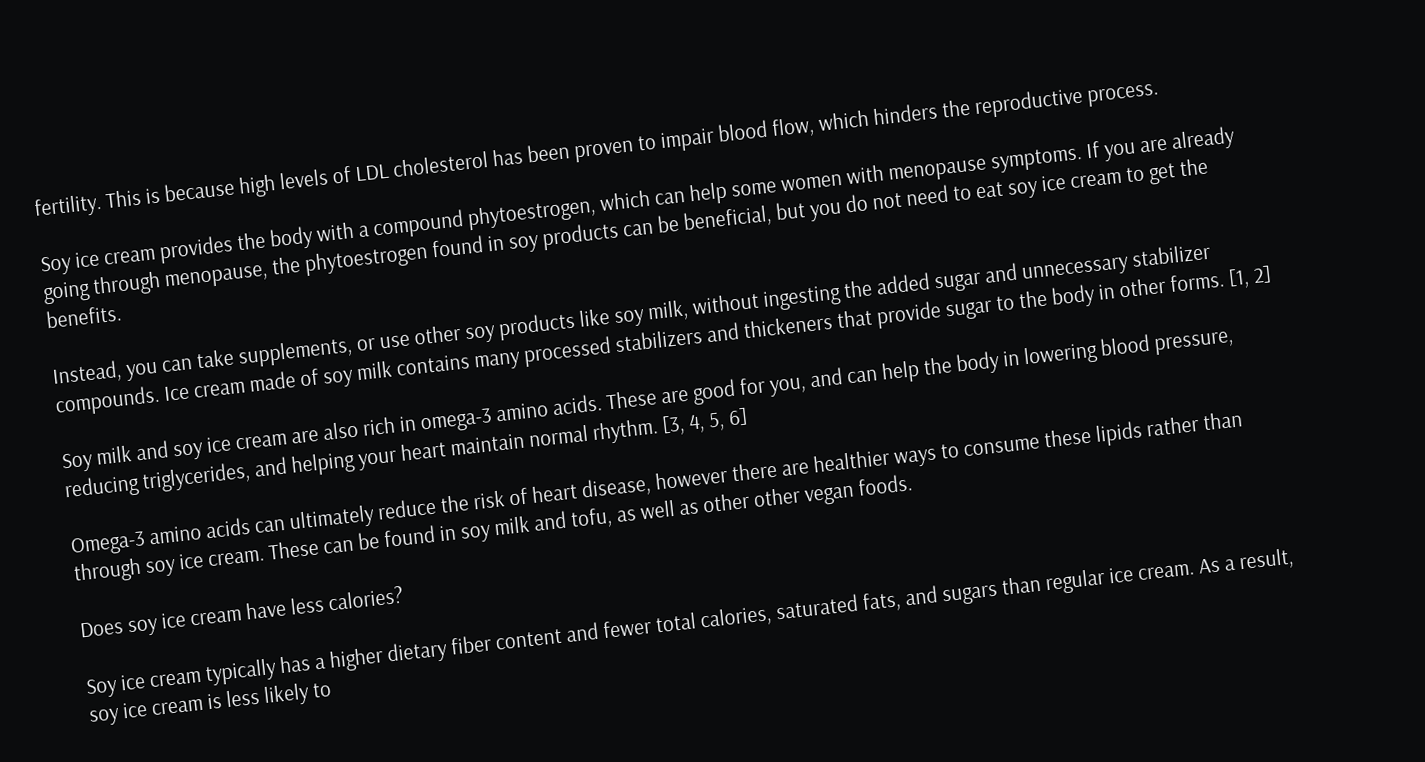fertility. This is because high levels of LDL cholesterol has been proven to impair blood flow, which hinders the reproductive process.

Soy ice cream provides the body with a compound phytoestrogen, which can help some women with menopause symptoms. If you are already going through menopause, the phytoestrogen found in soy products can be beneficial, but you do not need to eat soy ice cream to get the benefits.

Instead, you can take supplements, or use other soy products like soy milk, without ingesting the added sugar and unnecessary stabilizer compounds. Ice cream made of soy milk contains many processed stabilizers and thickeners that provide sugar to the body in other forms. [1, 2]

Soy milk and soy ice cream are also rich in omega-3 amino acids. These are good for you, and can help the body in lowering blood pressure, reducing triglycerides, and helping your heart maintain normal rhythm. [3, 4, 5, 6]

Omega-3 amino acids can ultimately reduce the risk of heart disease, however there are healthier ways to consume these lipids rather than through soy ice cream. These can be found in soy milk and tofu, as well as other other vegan foods.

Does soy ice cream have less calories?

Soy ice cream typically has a higher dietary fiber content and fewer total calories, saturated fats, and sugars than regular ice cream. As a result, soy ice cream is less likely to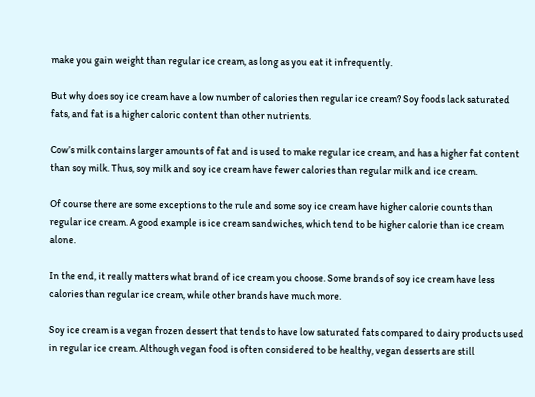make you gain weight than regular ice cream, as long as you eat it infrequently.

But why does soy ice cream have a low number of calories then regular ice cream? Soy foods lack saturated fats, and fat is a higher caloric content than other nutrients.

Cow’s milk contains larger amounts of fat and is used to make regular ice cream, and has a higher fat content than soy milk. Thus, soy milk and soy ice cream have fewer calories than regular milk and ice cream.

Of course there are some exceptions to the rule and some soy ice cream have higher calorie counts than regular ice cream. A good example is ice cream sandwiches, which tend to be higher calorie than ice cream alone.

In the end, it really matters what brand of ice cream you choose. Some brands of soy ice cream have less calories than regular ice cream, while other brands have much more.

Soy ice cream is a vegan frozen dessert that tends to have low saturated fats compared to dairy products used in regular ice cream. Although vegan food is often considered to be healthy, vegan desserts are still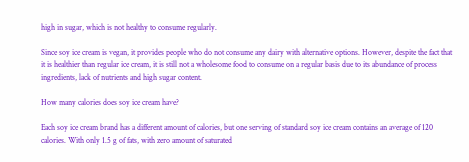high in sugar, which is not healthy to consume regularly.

Since soy ice cream is vegan, it provides people who do not consume any dairy with alternative options. However, despite the fact that it is healthier than regular ice cream, it is still not a wholesome food to consume on a regular basis due to its abundance of process ingredients, lack of nutrients and high sugar content.

How many calories does soy ice cream have?

Each soy ice cream brand has a different amount of calories, but one serving of standard soy ice cream contains an average of 120 calories. With only 1.5 g of fats, with zero amount of saturated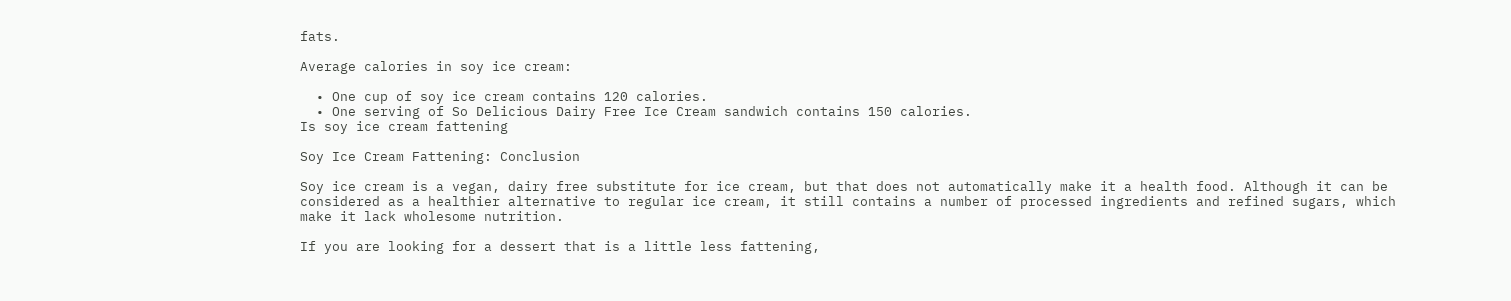fats.

Average calories in soy ice cream:

  • One cup of soy ice cream contains 120 calories.
  • One serving of So Delicious Dairy Free Ice Cream sandwich contains 150 calories.
Is soy ice cream fattening

Soy Ice Cream Fattening: Conclusion

Soy ice cream is a vegan, dairy free substitute for ice cream, but that does not automatically make it a health food. Although it can be considered as a healthier alternative to regular ice cream, it still contains a number of processed ingredients and refined sugars, which make it lack wholesome nutrition.

If you are looking for a dessert that is a little less fattening,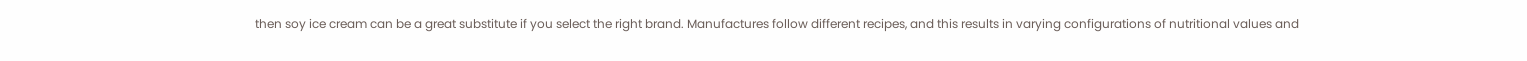then soy ice cream can be a great substitute if you select the right brand. Manufactures follow different recipes, and this results in varying configurations of nutritional values and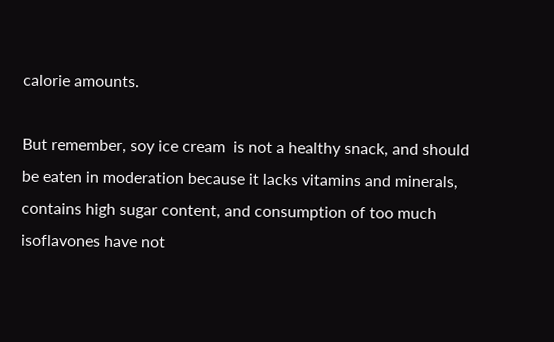calorie amounts.

But remember, soy ice cream  is not a healthy snack, and should be eaten in moderation because it lacks vitamins and minerals, contains high sugar content, and consumption of too much isoflavones have not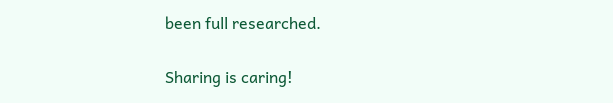been full researched.

Sharing is caring!